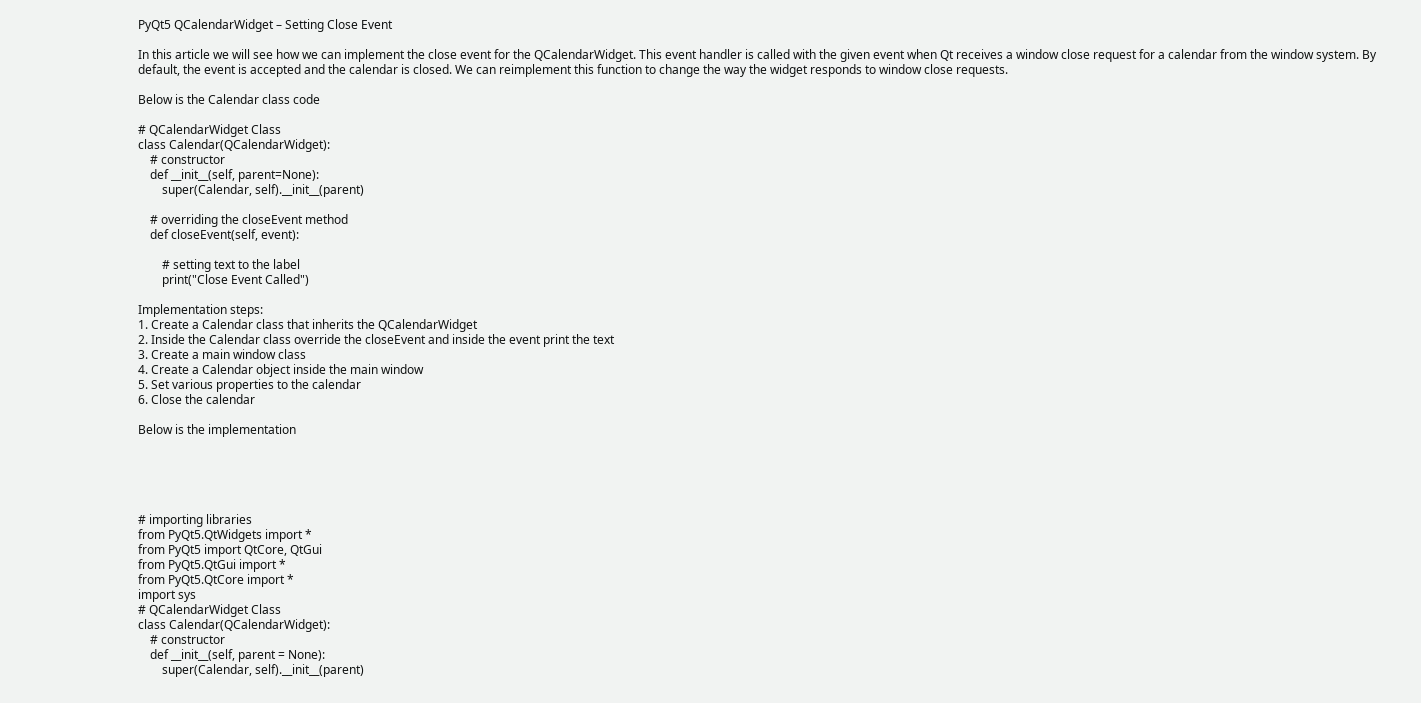PyQt5 QCalendarWidget – Setting Close Event

In this article we will see how we can implement the close event for the QCalendarWidget. This event handler is called with the given event when Qt receives a window close request for a calendar from the window system. By default, the event is accepted and the calendar is closed. We can reimplement this function to change the way the widget responds to window close requests.

Below is the Calendar class code

# QCalendarWidget Class
class Calendar(QCalendarWidget):
    # constructor
    def __init__(self, parent=None):
        super(Calendar, self).__init__(parent)

    # overriding the closeEvent method
    def closeEvent(self, event):

        # setting text to the label
        print("Close Event Called")

Implementation steps:
1. Create a Calendar class that inherits the QCalendarWidget
2. Inside the Calendar class override the closeEvent and inside the event print the text
3. Create a main window class
4. Create a Calendar object inside the main window
5. Set various properties to the calendar
6. Close the calendar

Below is the implementation





# importing libraries
from PyQt5.QtWidgets import *
from PyQt5 import QtCore, QtGui
from PyQt5.QtGui import *
from PyQt5.QtCore import *
import sys
# QCalendarWidget Class
class Calendar(QCalendarWidget):
    # constructor
    def __init__(self, parent = None):
        super(Calendar, self).__init__(parent)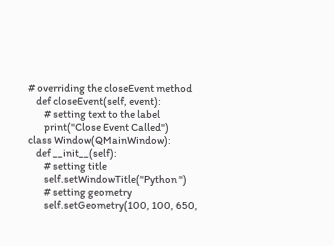# overriding the closeEvent method
    def closeEvent(self, event):
        # setting text to the label
        print("Close Event Called")
class Window(QMainWindow):
    def __init__(self):
        # setting title
        self.setWindowTitle("Python ")
        # setting geometry
        self.setGeometry(100, 100, 650,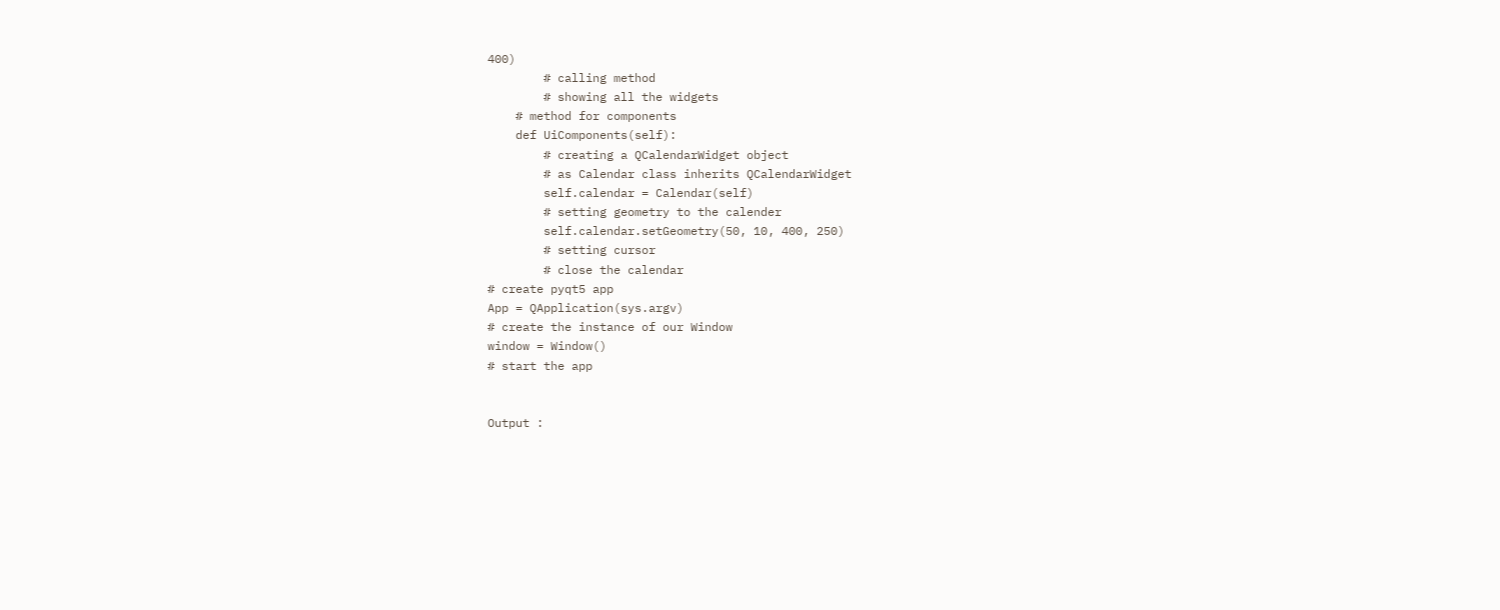400)
        # calling method
        # showing all the widgets
    # method for components
    def UiComponents(self):
        # creating a QCalendarWidget object
        # as Calendar class inherits QCalendarWidget
        self.calendar = Calendar(self)
        # setting geometry to the calender
        self.calendar.setGeometry(50, 10, 400, 250)
        # setting cursor
        # close the calendar
# create pyqt5 app
App = QApplication(sys.argv)
# create the instance of our Window
window = Window()
# start the app


Output :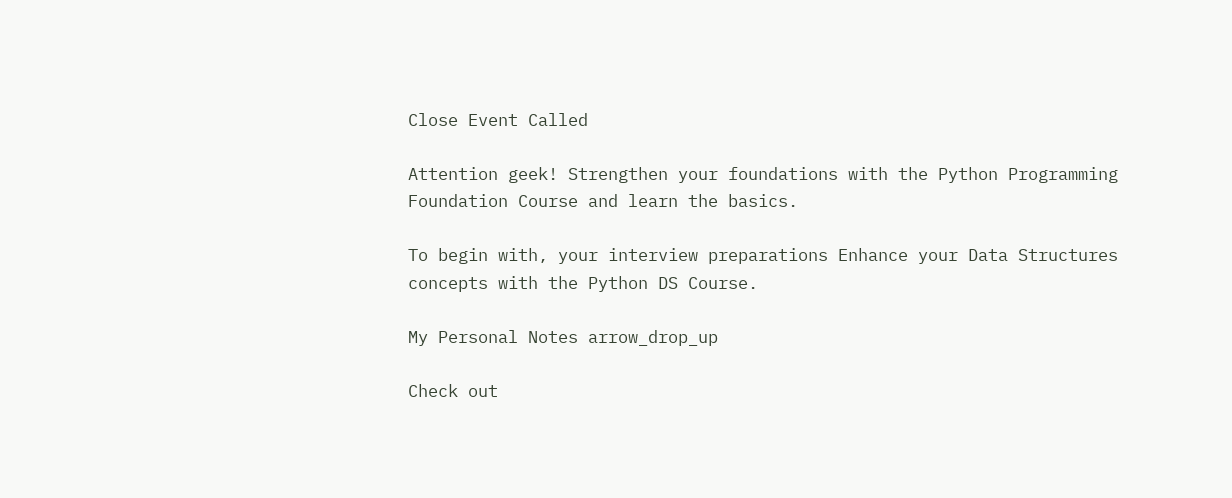Close Event Called

Attention geek! Strengthen your foundations with the Python Programming Foundation Course and learn the basics.

To begin with, your interview preparations Enhance your Data Structures concepts with the Python DS Course.

My Personal Notes arrow_drop_up

Check out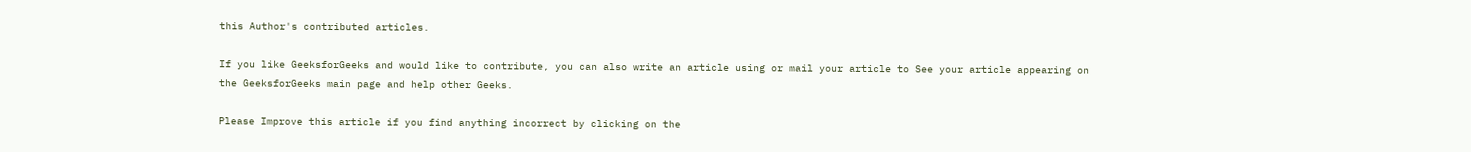this Author's contributed articles.

If you like GeeksforGeeks and would like to contribute, you can also write an article using or mail your article to See your article appearing on the GeeksforGeeks main page and help other Geeks.

Please Improve this article if you find anything incorrect by clicking on the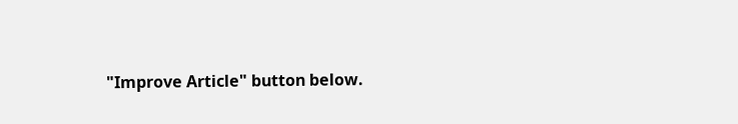"Improve Article" button below.